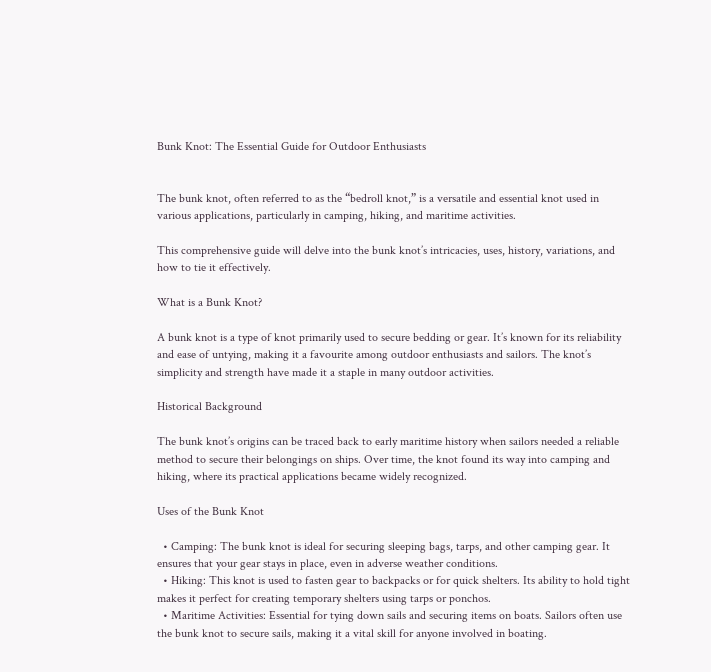Bunk Knot: The Essential Guide for Outdoor Enthusiasts


The bunk knot, often referred to as the “bedroll knot,” is a versatile and essential knot used in various applications, particularly in camping, hiking, and maritime activities.

This comprehensive guide will delve into the bunk knot’s intricacies, uses, history, variations, and how to tie it effectively.

What is a Bunk Knot?

A bunk knot is a type of knot primarily used to secure bedding or gear. It’s known for its reliability and ease of untying, making it a favourite among outdoor enthusiasts and sailors. The knot’s simplicity and strength have made it a staple in many outdoor activities.

Historical Background

The bunk knot’s origins can be traced back to early maritime history when sailors needed a reliable method to secure their belongings on ships. Over time, the knot found its way into camping and hiking, where its practical applications became widely recognized.

Uses of the Bunk Knot

  • Camping: The bunk knot is ideal for securing sleeping bags, tarps, and other camping gear. It ensures that your gear stays in place, even in adverse weather conditions.
  • Hiking: This knot is used to fasten gear to backpacks or for quick shelters. Its ability to hold tight makes it perfect for creating temporary shelters using tarps or ponchos.
  • Maritime Activities: Essential for tying down sails and securing items on boats. Sailors often use the bunk knot to secure sails, making it a vital skill for anyone involved in boating.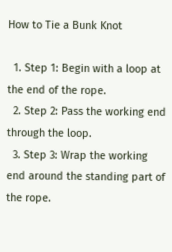How to Tie a Bunk Knot

  1. Step 1: Begin with a loop at the end of the rope.
  2. Step 2: Pass the working end through the loop.
  3. Step 3: Wrap the working end around the standing part of the rope.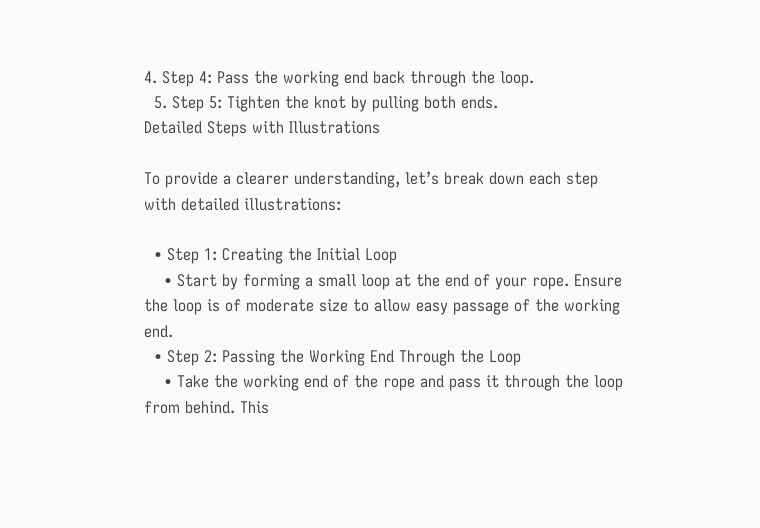4. Step 4: Pass the working end back through the loop.
  5. Step 5: Tighten the knot by pulling both ends.
Detailed Steps with Illustrations

To provide a clearer understanding, let’s break down each step with detailed illustrations:

  • Step 1: Creating the Initial Loop
    • Start by forming a small loop at the end of your rope. Ensure the loop is of moderate size to allow easy passage of the working end.
  • Step 2: Passing the Working End Through the Loop
    • Take the working end of the rope and pass it through the loop from behind. This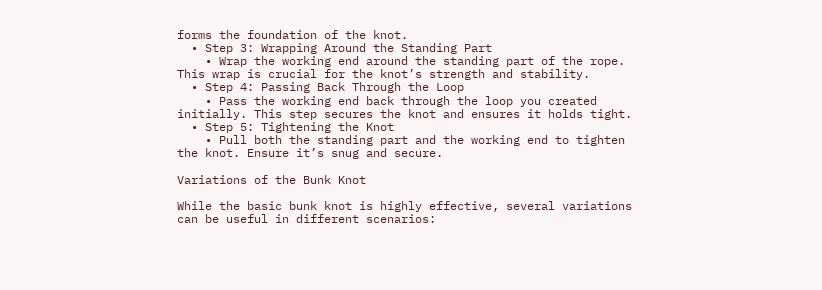forms the foundation of the knot.
  • Step 3: Wrapping Around the Standing Part
    • Wrap the working end around the standing part of the rope. This wrap is crucial for the knot’s strength and stability.
  • Step 4: Passing Back Through the Loop
    • Pass the working end back through the loop you created initially. This step secures the knot and ensures it holds tight.
  • Step 5: Tightening the Knot
    • Pull both the standing part and the working end to tighten the knot. Ensure it’s snug and secure.

Variations of the Bunk Knot

While the basic bunk knot is highly effective, several variations can be useful in different scenarios: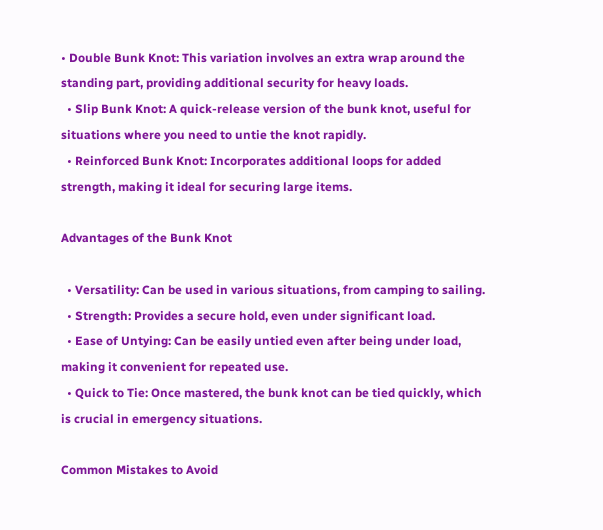• Double Bunk Knot: This variation involves an extra wrap around the standing part, providing additional security for heavy loads.
  • Slip Bunk Knot: A quick-release version of the bunk knot, useful for situations where you need to untie the knot rapidly.
  • Reinforced Bunk Knot: Incorporates additional loops for added strength, making it ideal for securing large items.

Advantages of the Bunk Knot

  • Versatility: Can be used in various situations, from camping to sailing.
  • Strength: Provides a secure hold, even under significant load.
  • Ease of Untying: Can be easily untied even after being under load, making it convenient for repeated use.
  • Quick to Tie: Once mastered, the bunk knot can be tied quickly, which is crucial in emergency situations.

Common Mistakes to Avoid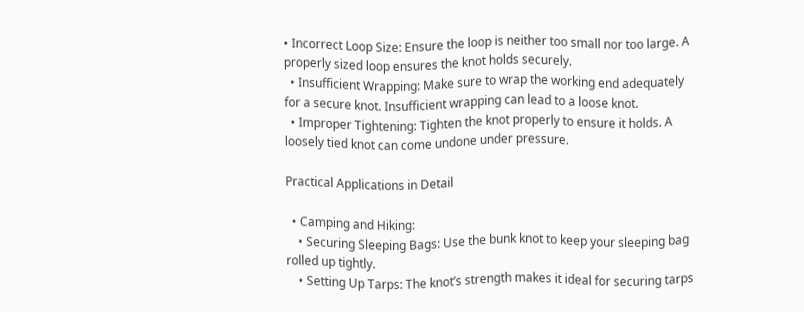• Incorrect Loop Size: Ensure the loop is neither too small nor too large. A properly sized loop ensures the knot holds securely.
  • Insufficient Wrapping: Make sure to wrap the working end adequately for a secure knot. Insufficient wrapping can lead to a loose knot.
  • Improper Tightening: Tighten the knot properly to ensure it holds. A loosely tied knot can come undone under pressure.

Practical Applications in Detail

  • Camping and Hiking:
    • Securing Sleeping Bags: Use the bunk knot to keep your sleeping bag rolled up tightly.
    • Setting Up Tarps: The knot’s strength makes it ideal for securing tarps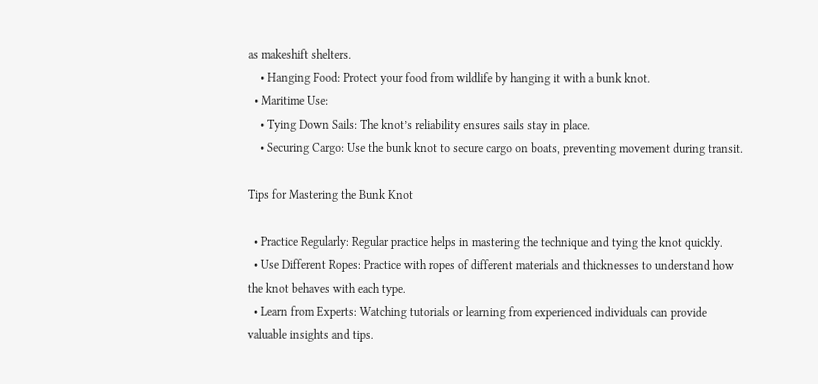as makeshift shelters.
    • Hanging Food: Protect your food from wildlife by hanging it with a bunk knot.
  • Maritime Use:
    • Tying Down Sails: The knot’s reliability ensures sails stay in place.
    • Securing Cargo: Use the bunk knot to secure cargo on boats, preventing movement during transit.

Tips for Mastering the Bunk Knot

  • Practice Regularly: Regular practice helps in mastering the technique and tying the knot quickly.
  • Use Different Ropes: Practice with ropes of different materials and thicknesses to understand how the knot behaves with each type.
  • Learn from Experts: Watching tutorials or learning from experienced individuals can provide valuable insights and tips.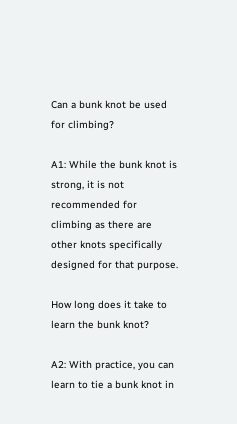Can a bunk knot be used for climbing?

A1: While the bunk knot is strong, it is not recommended for climbing as there are other knots specifically designed for that purpose.

How long does it take to learn the bunk knot?

A2: With practice, you can learn to tie a bunk knot in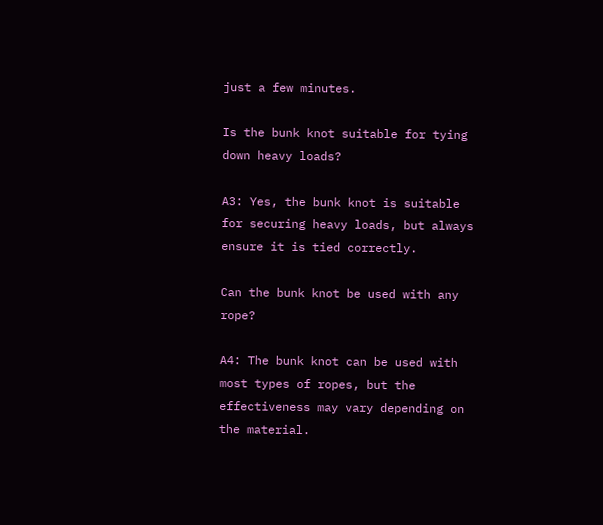just a few minutes.

Is the bunk knot suitable for tying down heavy loads?

A3: Yes, the bunk knot is suitable for securing heavy loads, but always ensure it is tied correctly.

Can the bunk knot be used with any rope?

A4: The bunk knot can be used with most types of ropes, but the effectiveness may vary depending on the material.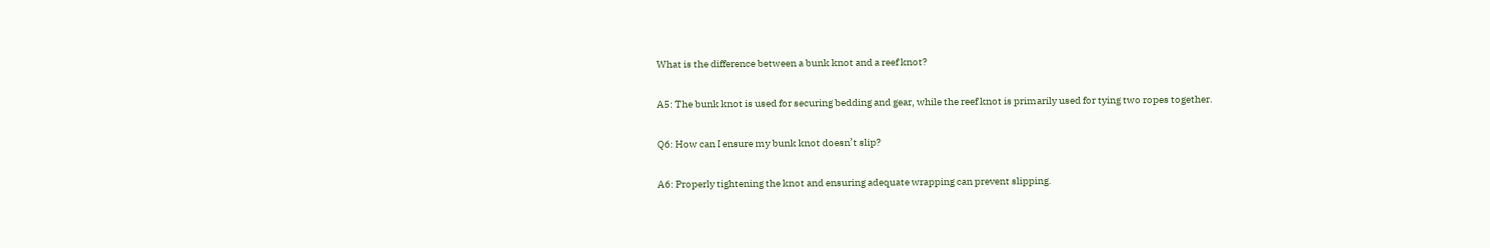What is the difference between a bunk knot and a reef knot?

A5: The bunk knot is used for securing bedding and gear, while the reef knot is primarily used for tying two ropes together.

Q6: How can I ensure my bunk knot doesn’t slip?

A6: Properly tightening the knot and ensuring adequate wrapping can prevent slipping.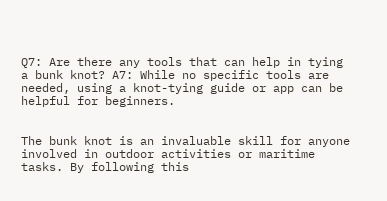Q7: Are there any tools that can help in tying a bunk knot? A7: While no specific tools are needed, using a knot-tying guide or app can be helpful for beginners.


The bunk knot is an invaluable skill for anyone involved in outdoor activities or maritime tasks. By following this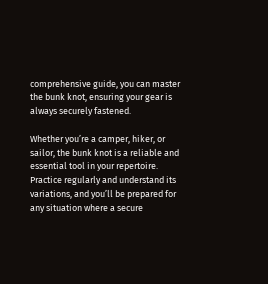comprehensive guide, you can master the bunk knot, ensuring your gear is always securely fastened.

Whether you’re a camper, hiker, or sailor, the bunk knot is a reliable and essential tool in your repertoire. Practice regularly and understand its variations, and you’ll be prepared for any situation where a secure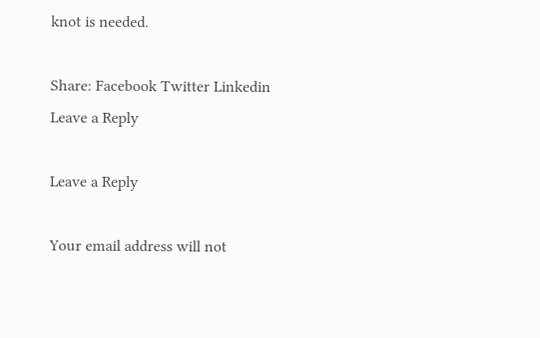knot is needed.

Share: Facebook Twitter Linkedin
Leave a Reply

Leave a Reply

Your email address will not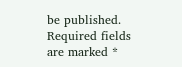be published. Required fields are marked *